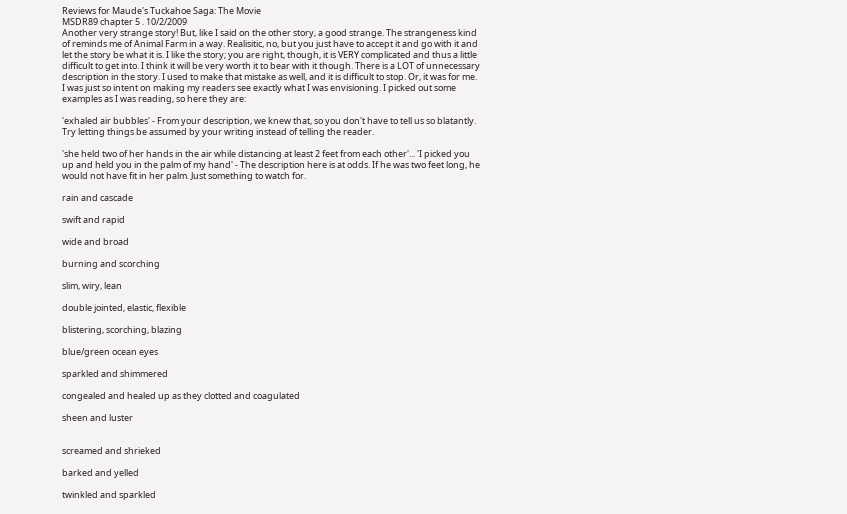Reviews for Maude's Tuckahoe Saga: The Movie
MSDR89 chapter 5 . 10/2/2009
Another very strange story! But, like I said on the other story, a good strange. The strangeness kind of reminds me of Animal Farm in a way. Realisitic, no, but you just have to accept it and go with it and let the story be what it is. I like the story; you are right, though, it is VERY complicated and thus a little difficult to get into. I think it will be very worth it to bear with it though. There is a LOT of unnecessary description in the story. I used to make that mistake as well, and it is difficult to stop. Or, it was for me. I was just so intent on making my readers see exactly what I was envisioning. I picked out some examples as I was reading, so here they are:

'exhaled air bubbles' - From your description, we knew that, so you don't have to tell us so blatantly. Try letting things be assumed by your writing instead of telling the reader.

'she held two of her hands in the air while distancing at least 2 feet from each other'... 'I picked you up and held you in the palm of my hand' - The description here is at odds. If he was two feet long, he would not have fit in her palm. Just something to watch for.

rain and cascade

swift and rapid

wide and broad

burning and scorching

slim, wiry, lean

double jointed, elastic, flexible

blistering, scorching, blazing

blue/green ocean eyes

sparkled and shimmered

congealed and healed up as they clotted and coagulated

sheen and luster


screamed and shrieked

barked and yelled

twinkled and sparkled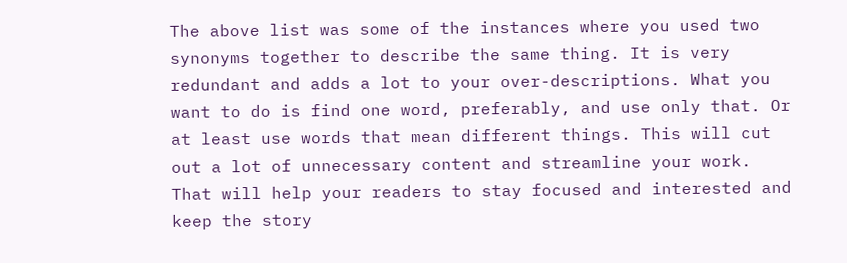The above list was some of the instances where you used two synonyms together to describe the same thing. It is very redundant and adds a lot to your over-descriptions. What you want to do is find one word, preferably, and use only that. Or at least use words that mean different things. This will cut out a lot of unnecessary content and streamline your work. That will help your readers to stay focused and interested and keep the story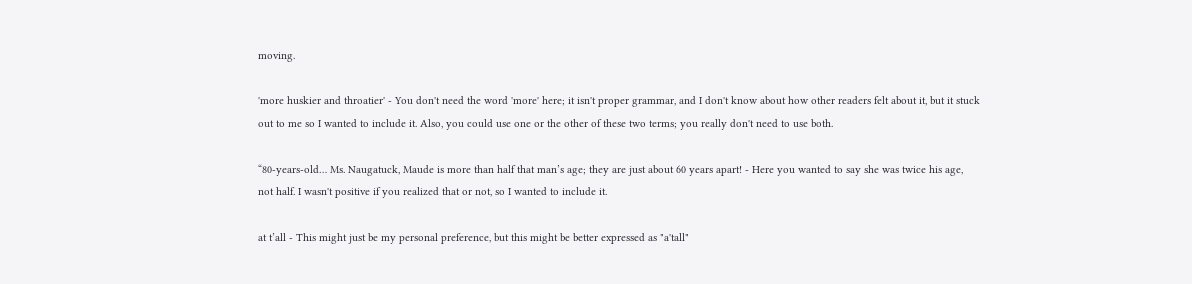moving.

'more huskier and throatier' - You don't need the word 'more' here; it isn't proper grammar, and I don't know about how other readers felt about it, but it stuck out to me so I wanted to include it. Also, you could use one or the other of these two terms; you really don't need to use both.

“80-years-old… Ms. Naugatuck, Maude is more than half that man’s age; they are just about 60 years apart! - Here you wanted to say she was twice his age, not half. I wasn't positive if you realized that or not, so I wanted to include it.

at t’all - This might just be my personal preference, but this might be better expressed as "a'tall"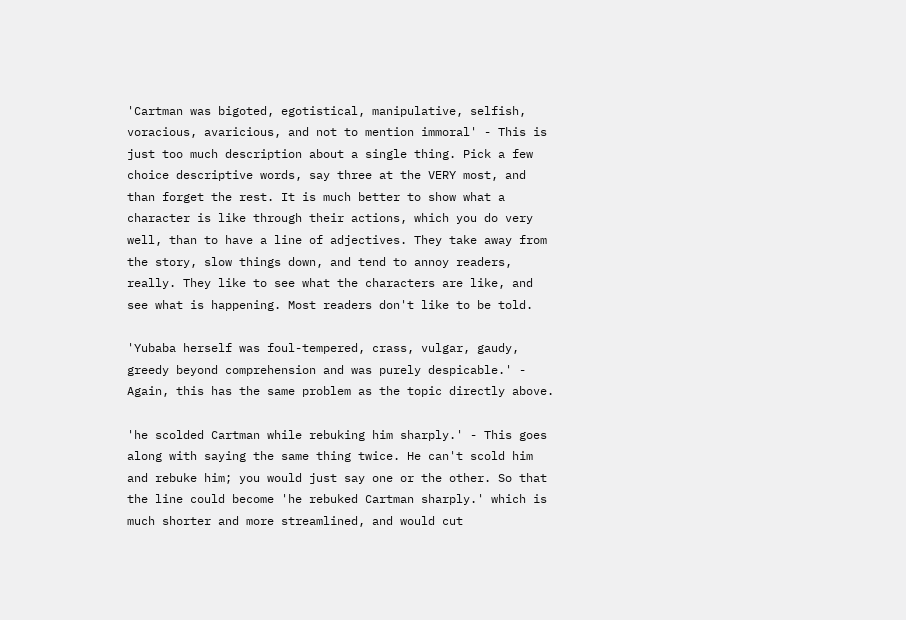'Cartman was bigoted, egotistical, manipulative, selfish, voracious, avaricious, and not to mention immoral' - This is just too much description about a single thing. Pick a few choice descriptive words, say three at the VERY most, and than forget the rest. It is much better to show what a character is like through their actions, which you do very well, than to have a line of adjectives. They take away from the story, slow things down, and tend to annoy readers, really. They like to see what the characters are like, and see what is happening. Most readers don't like to be told.

'Yubaba herself was foul-tempered, crass, vulgar, gaudy, greedy beyond comprehension and was purely despicable.' - Again, this has the same problem as the topic directly above.

'he scolded Cartman while rebuking him sharply.' - This goes along with saying the same thing twice. He can't scold him and rebuke him; you would just say one or the other. So that the line could become 'he rebuked Cartman sharply.' which is much shorter and more streamlined, and would cut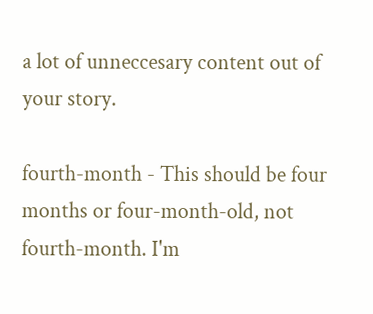a lot of unneccesary content out of your story.

fourth-month - This should be four months or four-month-old, not fourth-month. I'm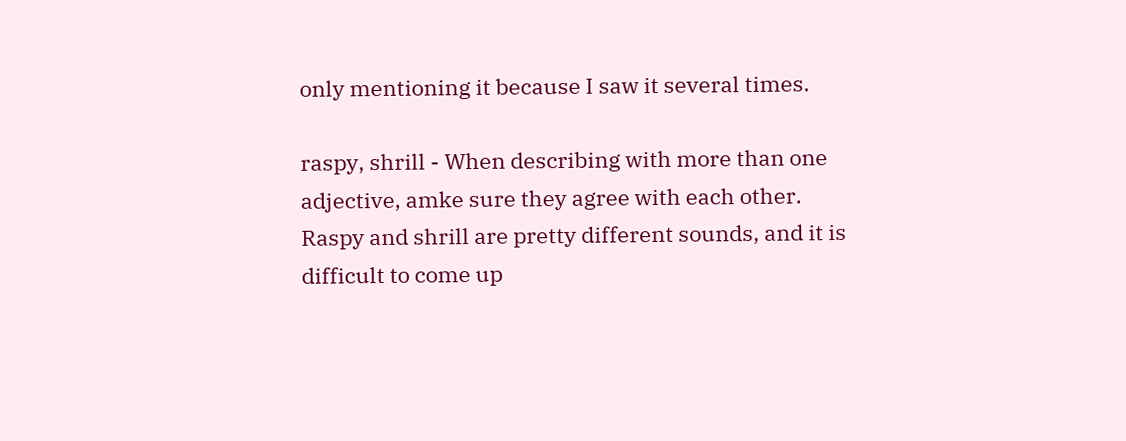only mentioning it because I saw it several times.

raspy, shrill - When describing with more than one adjective, amke sure they agree with each other. Raspy and shrill are pretty different sounds, and it is difficult to come up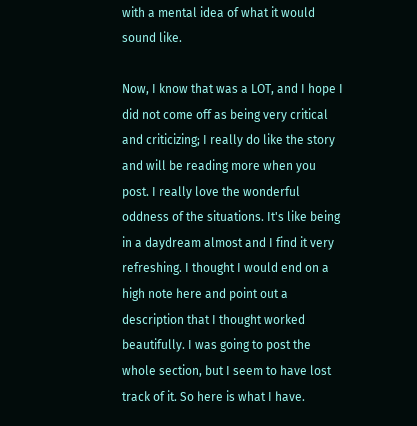with a mental idea of what it would sound like.

Now, I know that was a LOT, and I hope I did not come off as being very critical and criticizing; I really do like the story and will be reading more when you post. I really love the wonderful oddness of the situations. It's like being in a daydream almost and I find it very refreshing. I thought I would end on a high note here and point out a description that I thought worked beautifully. I was going to post the whole section, but I seem to have lost track of it. So here is what I have.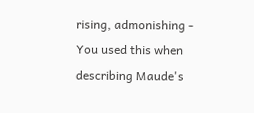rising, admonishing - You used this when describing Maude's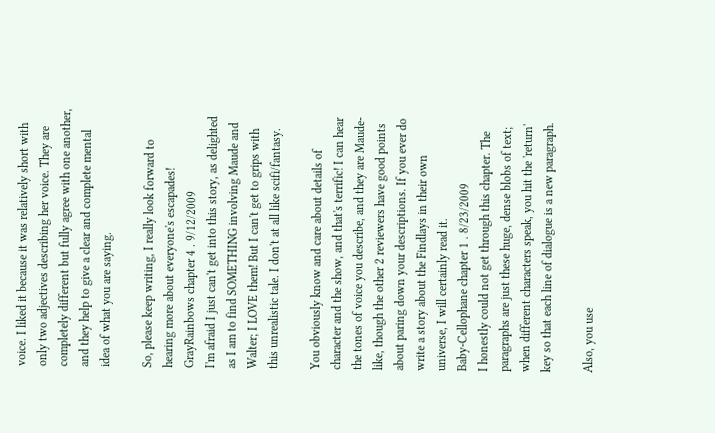voice. I liked it because it was relatively short with only two adjectives describing her voice. They are completely different but fully agree with one another, and they help to give a clear and complete mental idea of what you are saying.

So, please keep writing, I really look forward to hearing more about everyone's escapades!
GrayRainbows chapter 4 . 9/12/2009
I'm afraid I just can't get into this story, as delighted as I am to find SOMETHING involving Maude and Walter; I LOVE them! But I can't get to grips with this unrealistic tale. I don't at all like scifi/fantasy.

You obviously know and care about details of character and the show, and that's terrific! I can hear the tones of voice you describe, and they are Maude-like, though the other 2 reviewers have good points about paring down your descriptions. If you ever do write a story about the Findlays in their own universe, I will certainly read it.
Baby-Cellophane chapter 1 . 8/23/2009
I honestly could not get through this chapter. The paragraphs are just these huge, dense blobs of text; when different characters speak, you hit the 'return' key so that each line of dialogue is a new paragraph.

Also, you use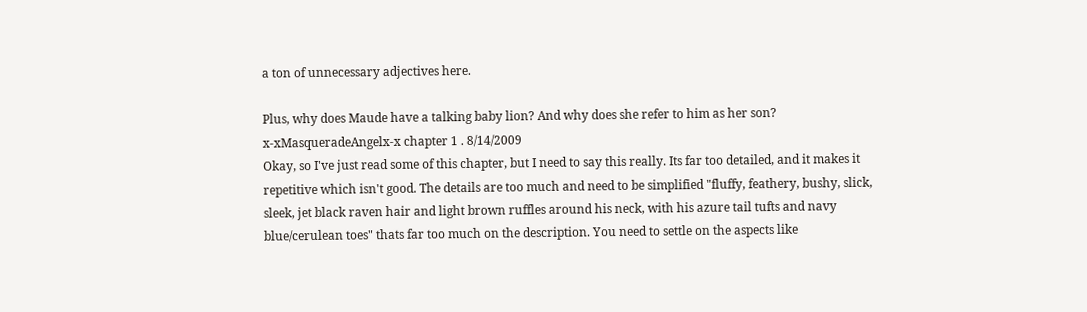a ton of unnecessary adjectives here.

Plus, why does Maude have a talking baby lion? And why does she refer to him as her son?
x-xMasqueradeAngelx-x chapter 1 . 8/14/2009
Okay, so I've just read some of this chapter, but I need to say this really. Its far too detailed, and it makes it repetitive which isn't good. The details are too much and need to be simplified "fluffy, feathery, bushy, slick, sleek, jet black raven hair and light brown ruffles around his neck, with his azure tail tufts and navy blue/cerulean toes" thats far too much on the description. You need to settle on the aspects like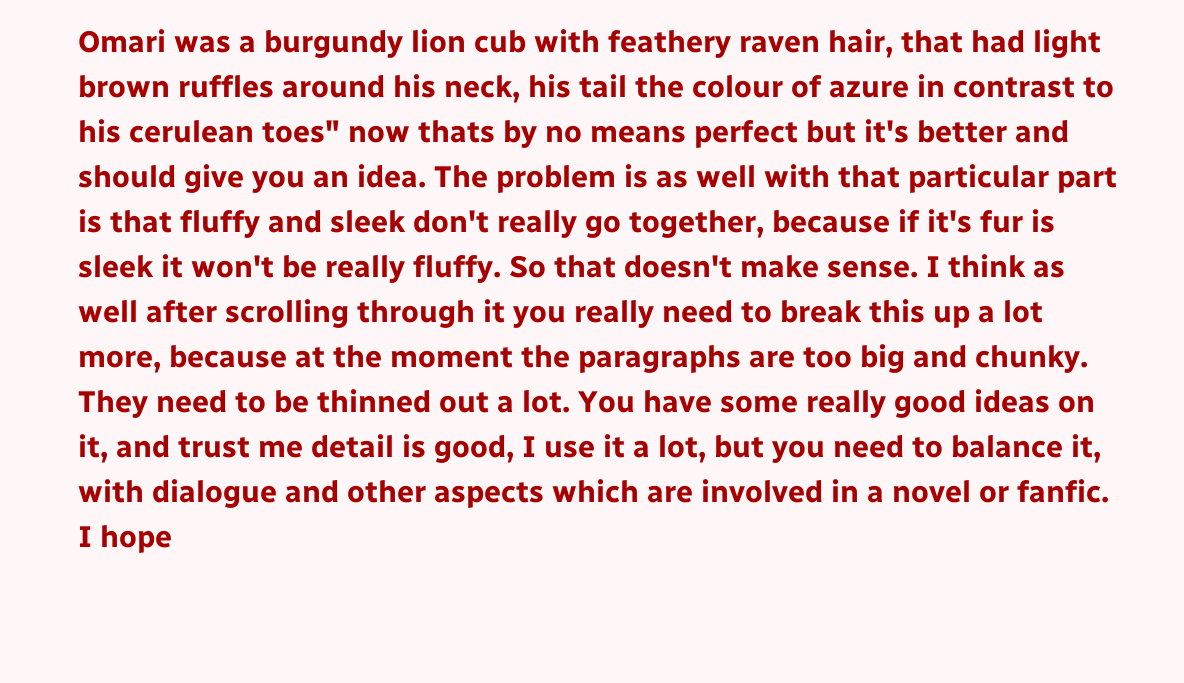Omari was a burgundy lion cub with feathery raven hair, that had light brown ruffles around his neck, his tail the colour of azure in contrast to his cerulean toes" now thats by no means perfect but it's better and should give you an idea. The problem is as well with that particular part is that fluffy and sleek don't really go together, because if it's fur is sleek it won't be really fluffy. So that doesn't make sense. I think as well after scrolling through it you really need to break this up a lot more, because at the moment the paragraphs are too big and chunky. They need to be thinned out a lot. You have some really good ideas on it, and trust me detail is good, I use it a lot, but you need to balance it, with dialogue and other aspects which are involved in a novel or fanfic. I hope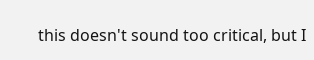this doesn't sound too critical, but I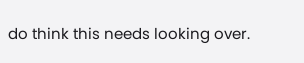do think this needs looking over.